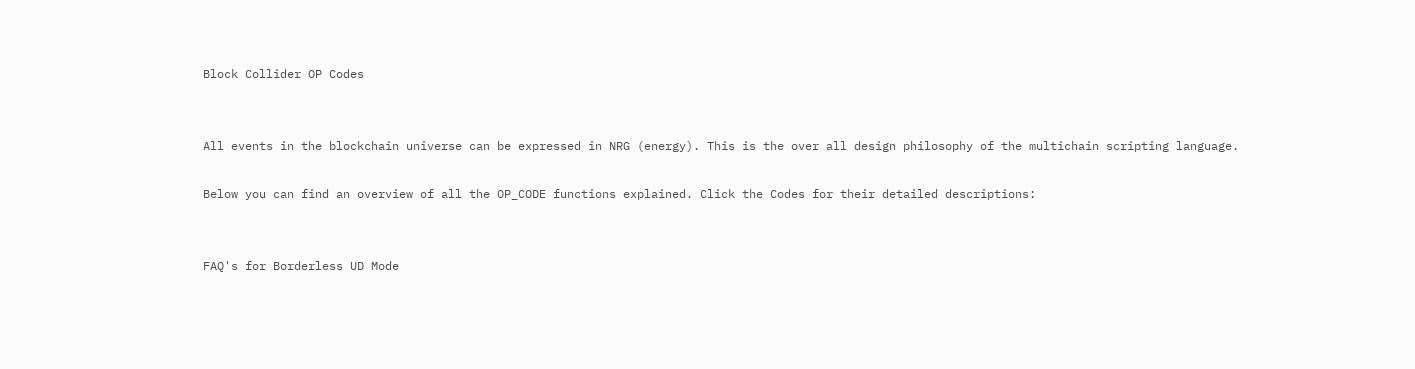Block Collider OP Codes


All events in the blockchain universe can be expressed in NRG (energy). This is the over all design philosophy of the multichain scripting language.

Below you can find an overview of all the OP_CODE functions explained. Click the Codes for their detailed descriptions:


FAQ's for Borderless UD Mode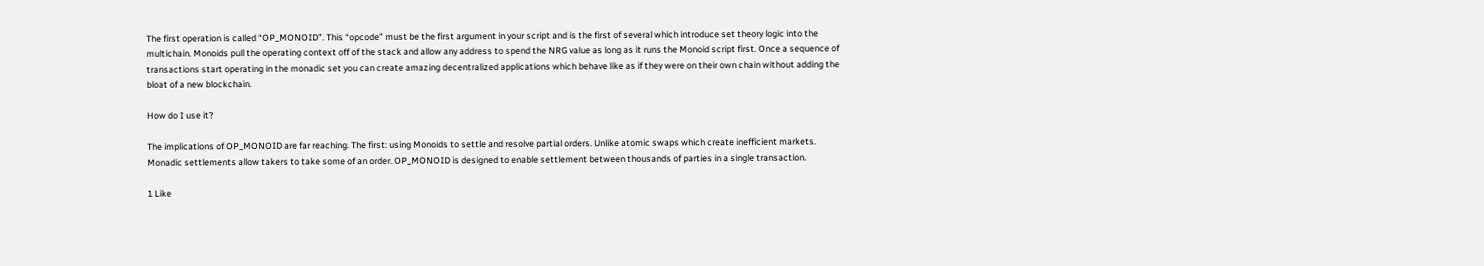The first operation is called “OP_MONOID”. This “opcode” must be the first argument in your script and is the first of several which introduce set theory logic into the multichain. Monoids pull the operating context off of the stack and allow any address to spend the NRG value as long as it runs the Monoid script first. Once a sequence of transactions start operating in the monadic set you can create amazing decentralized applications which behave like as if they were on their own chain without adding the bloat of a new blockchain.

How do I use it?

The implications of OP_MONOID are far reaching. The first: using Monoids to settle and resolve partial orders. Unlike atomic swaps which create inefficient markets. Monadic settlements allow takers to take some of an order. OP_MONOID is designed to enable settlement between thousands of parties in a single transaction.

1 Like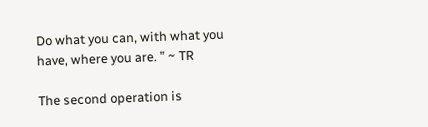Do what you can, with what you have, where you are. ” ~ TR

The second operation is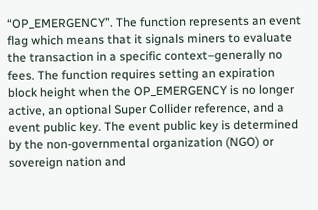“OP_EMERGENCY”. The function represents an event flag which means that it signals miners to evaluate the transaction in a specific context–generally no fees. The function requires setting an expiration block height when the OP_EMERGENCY is no longer active, an optional Super Collider reference, and a event public key. The event public key is determined by the non-governmental organization (NGO) or sovereign nation and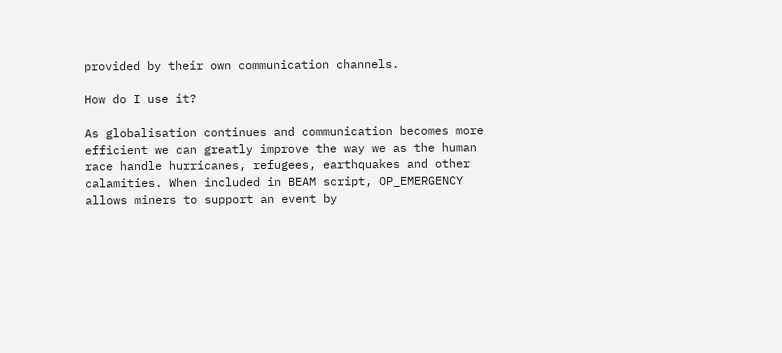provided by their own communication channels.

How do I use it?

As globalisation continues and communication becomes more efficient we can greatly improve the way we as the human race handle hurricanes, refugees, earthquakes and other calamities. When included in BEAM script, OP_EMERGENCY allows miners to support an event by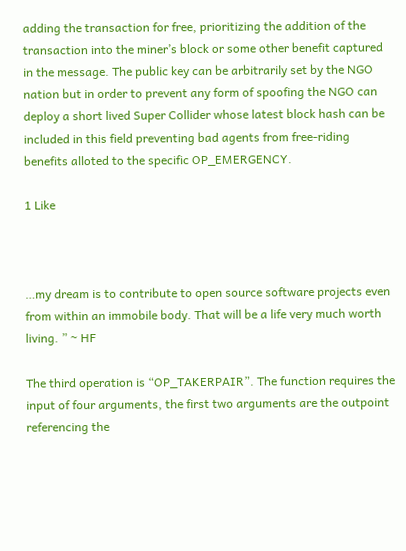adding the transaction for free, prioritizing the addition of the transaction into the miner’s block or some other benefit captured in the message. The public key can be arbitrarily set by the NGO nation but in order to prevent any form of spoofing the NGO can deploy a short lived Super Collider whose latest block hash can be included in this field preventing bad agents from free-riding benefits alloted to the specific OP_EMERGENCY.

1 Like



…my dream is to contribute to open source software projects even from within an immobile body. That will be a life very much worth living. ” ~ HF

The third operation is “OP_TAKERPAIR”. The function requires the input of four arguments, the first two arguments are the outpoint referencing the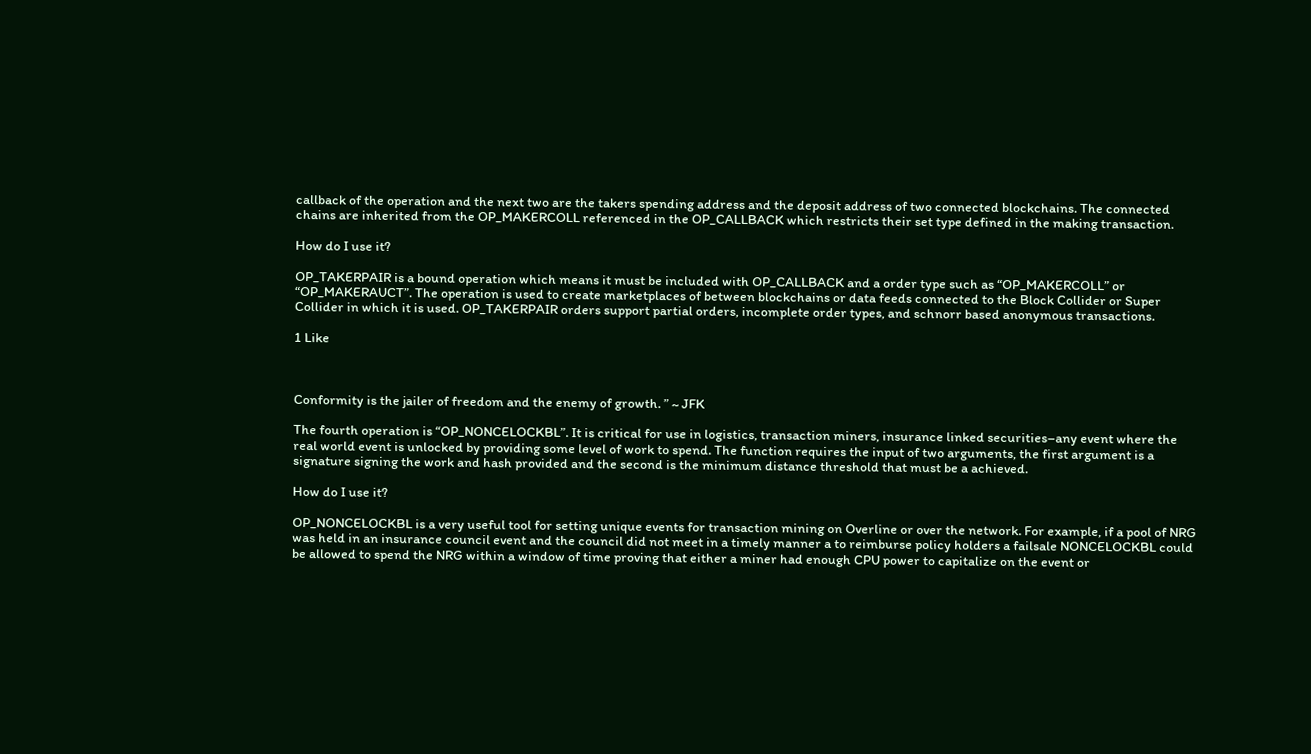callback of the operation and the next two are the takers spending address and the deposit address of two connected blockchains. The connected chains are inherited from the OP_MAKERCOLL referenced in the OP_CALLBACK which restricts their set type defined in the making transaction.

How do I use it?

OP_TAKERPAIR is a bound operation which means it must be included with OP_CALLBACK and a order type such as “OP_MAKERCOLL” or “OP_MAKERAUCT”. The operation is used to create marketplaces of between blockchains or data feeds connected to the Block Collider or Super Collider in which it is used. OP_TAKERPAIR orders support partial orders, incomplete order types, and schnorr based anonymous transactions.

1 Like



Conformity is the jailer of freedom and the enemy of growth. ” ~ JFK

The fourth operation is “OP_NONCELOCKBL”. It is critical for use in logistics, transaction miners, insurance linked securities–any event where the real world event is unlocked by providing some level of work to spend. The function requires the input of two arguments, the first argument is a signature signing the work and hash provided and the second is the minimum distance threshold that must be a achieved.

How do I use it?

OP_NONCELOCKBL is a very useful tool for setting unique events for transaction mining on Overline or over the network. For example, if a pool of NRG was held in an insurance council event and the council did not meet in a timely manner a to reimburse policy holders a failsale NONCELOCKBL could be allowed to spend the NRG within a window of time proving that either a miner had enough CPU power to capitalize on the event or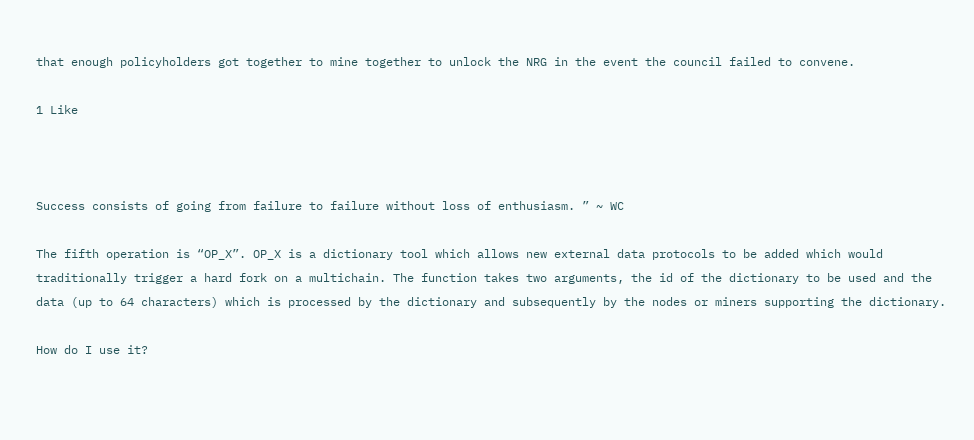that enough policyholders got together to mine together to unlock the NRG in the event the council failed to convene.

1 Like



Success consists of going from failure to failure without loss of enthusiasm. ” ~ WC

The fifth operation is “OP_X”. OP_X is a dictionary tool which allows new external data protocols to be added which would traditionally trigger a hard fork on a multichain. The function takes two arguments, the id of the dictionary to be used and the data (up to 64 characters) which is processed by the dictionary and subsequently by the nodes or miners supporting the dictionary.

How do I use it?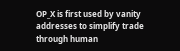OP_X is first used by vanity addresses to simplify trade through human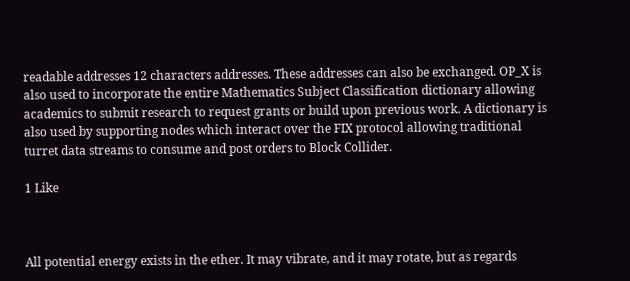readable addresses 12 characters addresses. These addresses can also be exchanged. OP_X is also used to incorporate the entire Mathematics Subject Classification dictionary allowing academics to submit research to request grants or build upon previous work. A dictionary is also used by supporting nodes which interact over the FIX protocol allowing traditional turret data streams to consume and post orders to Block Collider.

1 Like



All potential energy exists in the ether. It may vibrate, and it may rotate, but as regards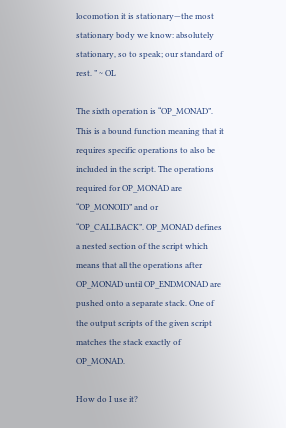locomotion it is stationary—the most stationary body we know: absolutely stationary, so to speak; our standard of rest. ” ~ OL

The sixth operation is “OP_MONAD”. This is a bound function meaning that it requires specific operations to also be included in the script. The operations required for OP_MONAD are “OP_MONOID” and or “OP_CALLBACK”. OP_MONAD defines a nested section of the script which means that all the operations after OP_MONAD until OP_ENDMONAD are pushed onto a separate stack. One of the output scripts of the given script matches the stack exactly of OP_MONAD.

How do I use it?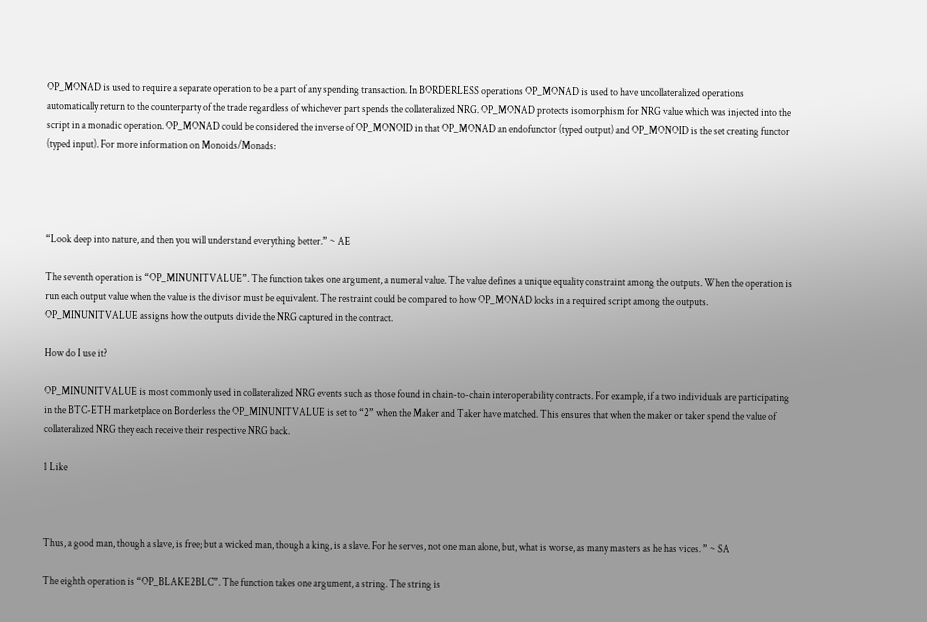OP_MONAD is used to require a separate operation to be a part of any spending transaction. In BORDERLESS operations OP_MONAD is used to have uncollateralized operations automatically return to the counterparty of the trade regardless of whichever part spends the collateralized NRG. OP_MONAD protects isomorphism for NRG value which was injected into the script in a monadic operation. OP_MONAD could be considered the inverse of OP_MONOID in that OP_MONAD an endofunctor (typed output) and OP_MONOID is the set creating functor (typed input). For more information on Monoids/Monads:




“Look deep into nature, and then you will understand everything better.” ~ AE

The seventh operation is “OP_MINUNITVALUE”. The function takes one argument, a numeral value. The value defines a unique equality constraint among the outputs. When the operation is run each output value when the value is the divisor must be equivalent. The restraint could be compared to how OP_MONAD locks in a required script among the outputs. OP_MINUNITVALUE assigns how the outputs divide the NRG captured in the contract.

How do I use it?

OP_MINUNITVALUE is most commonly used in collateralized NRG events such as those found in chain-to-chain interoperability contracts. For example, if a two individuals are participating in the BTC-ETH marketplace on Borderless the OP_MINUNITVALUE is set to “2” when the Maker and Taker have matched. This ensures that when the maker or taker spend the value of collateralized NRG they each receive their respective NRG back.

1 Like



Thus, a good man, though a slave, is free; but a wicked man, though a king, is a slave. For he serves, not one man alone, but, what is worse, as many masters as he has vices. ” ~ SA

The eighth operation is “OP_BLAKE2BLC”. The function takes one argument, a string. The string is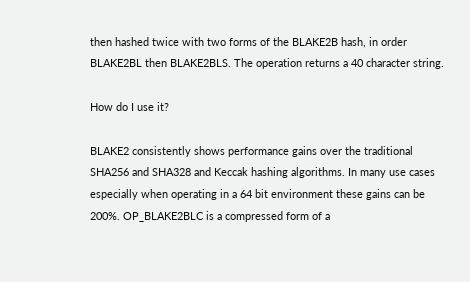then hashed twice with two forms of the BLAKE2B hash, in order BLAKE2BL then BLAKE2BLS. The operation returns a 40 character string.

How do I use it?

BLAKE2 consistently shows performance gains over the traditional SHA256 and SHA328 and Keccak hashing algorithms. In many use cases especially when operating in a 64 bit environment these gains can be 200%. OP_BLAKE2BLC is a compressed form of a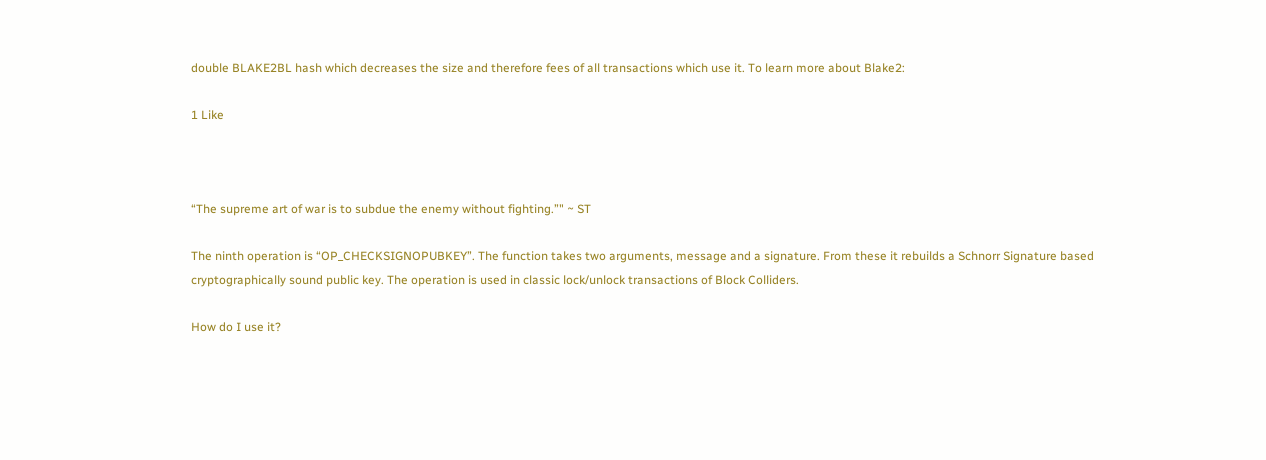double BLAKE2BL hash which decreases the size and therefore fees of all transactions which use it. To learn more about Blake2:

1 Like



“The supreme art of war is to subdue the enemy without fighting.”" ~ ST

The ninth operation is “OP_CHECKSIGNOPUBKEY”. The function takes two arguments, message and a signature. From these it rebuilds a Schnorr Signature based cryptographically sound public key. The operation is used in classic lock/unlock transactions of Block Colliders.

How do I use it?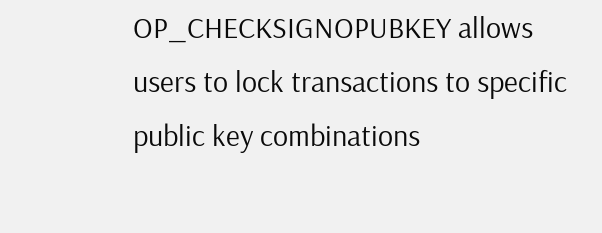OP_CHECKSIGNOPUBKEY allows users to lock transactions to specific public key combinations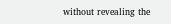without revealing the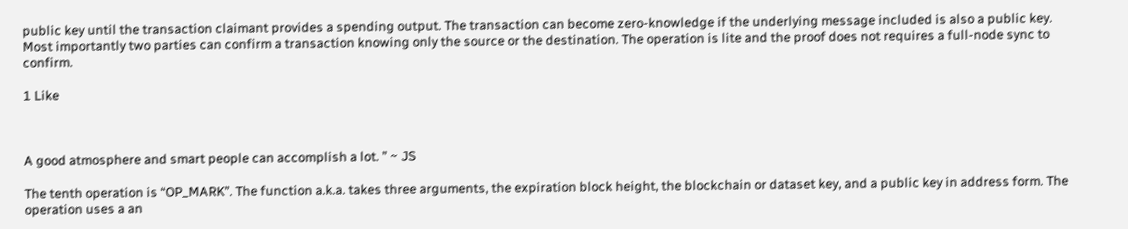public key until the transaction claimant provides a spending output. The transaction can become zero-knowledge if the underlying message included is also a public key. Most importantly two parties can confirm a transaction knowing only the source or the destination. The operation is lite and the proof does not requires a full-node sync to confirm.

1 Like



A good atmosphere and smart people can accomplish a lot. ” ~ JS

The tenth operation is “OP_MARK”. The function a.k.a. takes three arguments, the expiration block height, the blockchain or dataset key, and a public key in address form. The operation uses a an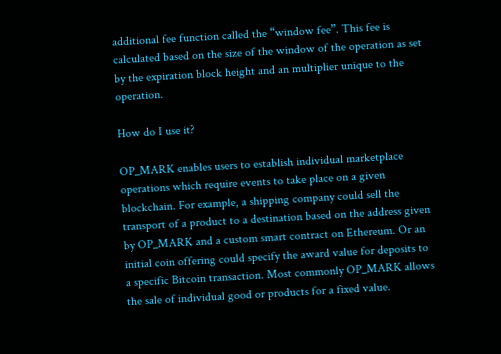additional fee function called the “window fee”. This fee is calculated based on the size of the window of the operation as set by the expiration block height and an multiplier unique to the operation.

How do I use it?

OP_MARK enables users to establish individual marketplace operations which require events to take place on a given blockchain. For example, a shipping company could sell the transport of a product to a destination based on the address given by OP_MARK and a custom smart contract on Ethereum. Or an initial coin offering could specify the award value for deposits to a specific Bitcoin transaction. Most commonly OP_MARK allows the sale of individual good or products for a fixed value.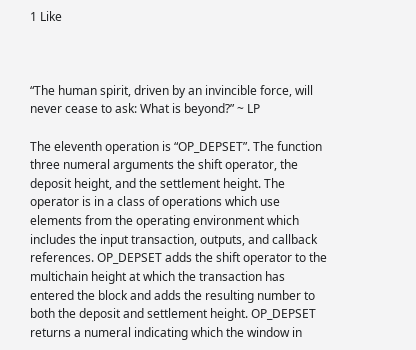1 Like



“The human spirit, driven by an invincible force, will never cease to ask: What is beyond?” ~ LP

The eleventh operation is “OP_DEPSET”. The function three numeral arguments the shift operator, the deposit height, and the settlement height. The operator is in a class of operations which use elements from the operating environment which includes the input transaction, outputs, and callback references. OP_DEPSET adds the shift operator to the multichain height at which the transaction has entered the block and adds the resulting number to both the deposit and settlement height. OP_DEPSET returns a numeral indicating which the window in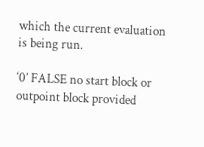which the current evaluation is being run.

‘0’ FALSE no start block or outpoint block provided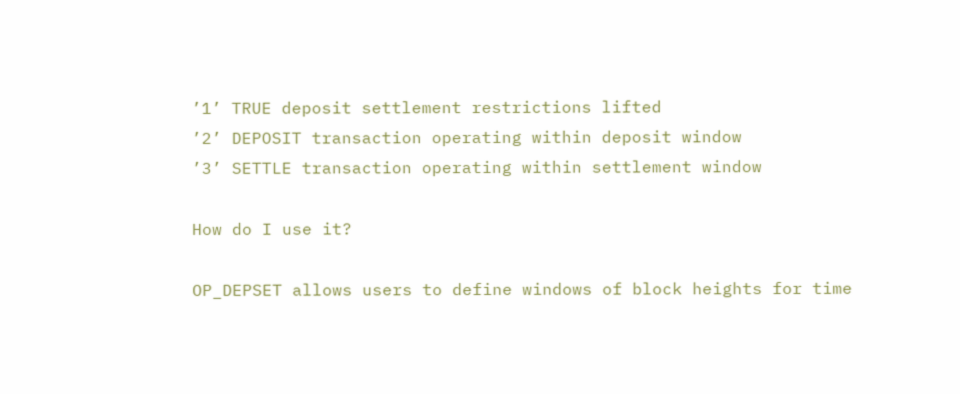’1’ TRUE deposit settlement restrictions lifted
’2’ DEPOSIT transaction operating within deposit window
’3’ SETTLE transaction operating within settlement window

How do I use it?

OP_DEPSET allows users to define windows of block heights for time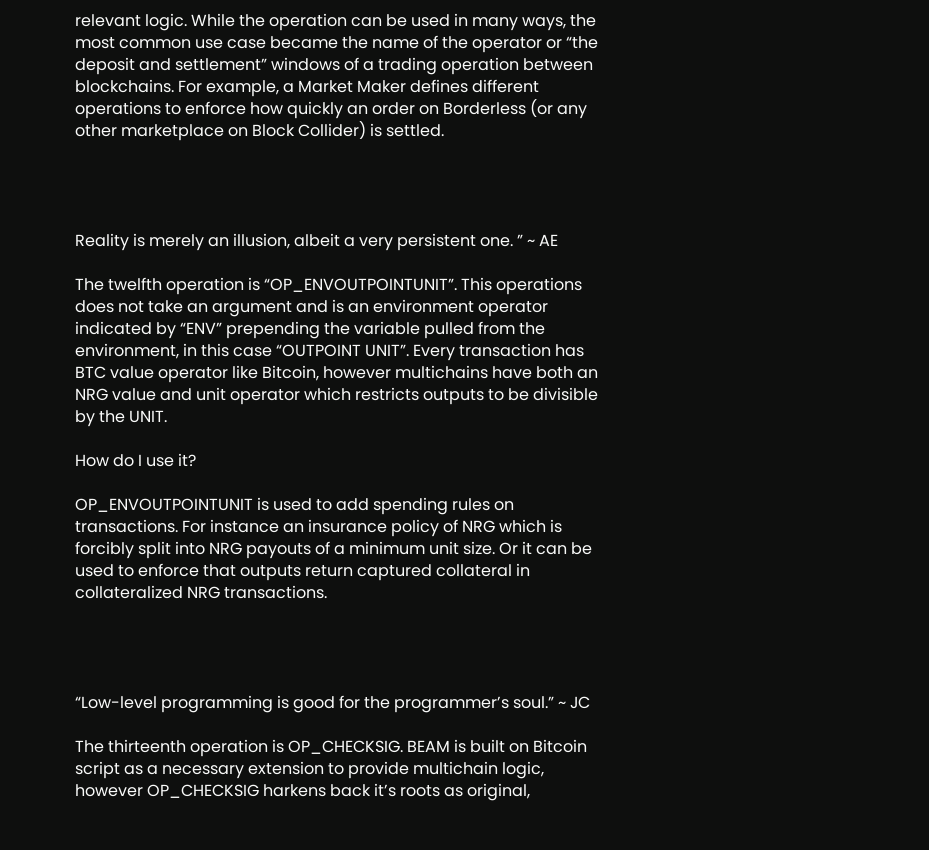relevant logic. While the operation can be used in many ways, the most common use case became the name of the operator or “the deposit and settlement” windows of a trading operation between blockchains. For example, a Market Maker defines different operations to enforce how quickly an order on Borderless (or any other marketplace on Block Collider) is settled.




Reality is merely an illusion, albeit a very persistent one. ” ~ AE

The twelfth operation is “OP_ENVOUTPOINTUNIT”. This operations does not take an argument and is an environment operator indicated by “ENV” prepending the variable pulled from the environment, in this case “OUTPOINT UNIT”. Every transaction has BTC value operator like Bitcoin, however multichains have both an NRG value and unit operator which restricts outputs to be divisible by the UNIT.

How do I use it?

OP_ENVOUTPOINTUNIT is used to add spending rules on transactions. For instance an insurance policy of NRG which is forcibly split into NRG payouts of a minimum unit size. Or it can be used to enforce that outputs return captured collateral in collateralized NRG transactions.




“Low-level programming is good for the programmer’s soul.” ~ JC

The thirteenth operation is OP_CHECKSIG. BEAM is built on Bitcoin script as a necessary extension to provide multichain logic, however OP_CHECKSIG harkens back it’s roots as original,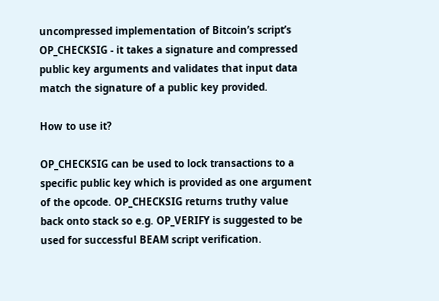uncompressed implementation of Bitcoin’s script’s OP_CHECKSIG - it takes a signature and compressed public key arguments and validates that input data match the signature of a public key provided.

How to use it?

OP_CHECKSIG can be used to lock transactions to a specific public key which is provided as one argument of the opcode. OP_CHECKSIG returns truthy value back onto stack so e.g. OP_VERIFY is suggested to be used for successful BEAM script verification.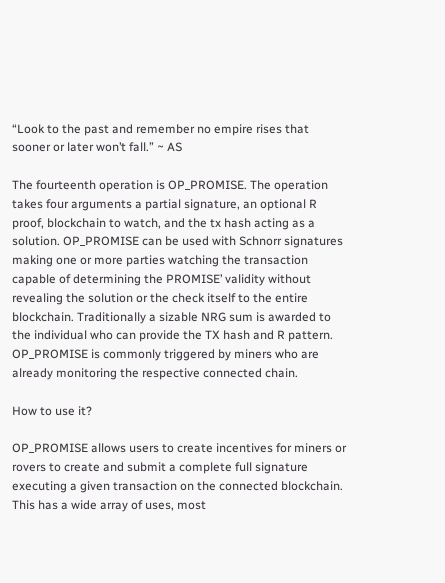“Look to the past and remember no empire rises that sooner or later won’t fall.” ~ AS

The fourteenth operation is OP_PROMISE. The operation takes four arguments a partial signature, an optional R proof, blockchain to watch, and the tx hash acting as a solution. OP_PROMISE can be used with Schnorr signatures making one or more parties watching the transaction capable of determining the PROMISE’ validity without revealing the solution or the check itself to the entire blockchain. Traditionally a sizable NRG sum is awarded to the individual who can provide the TX hash and R pattern. OP_PROMISE is commonly triggered by miners who are already monitoring the respective connected chain.

How to use it?

OP_PROMISE allows users to create incentives for miners or rovers to create and submit a complete full signature executing a given transaction on the connected blockchain. This has a wide array of uses, most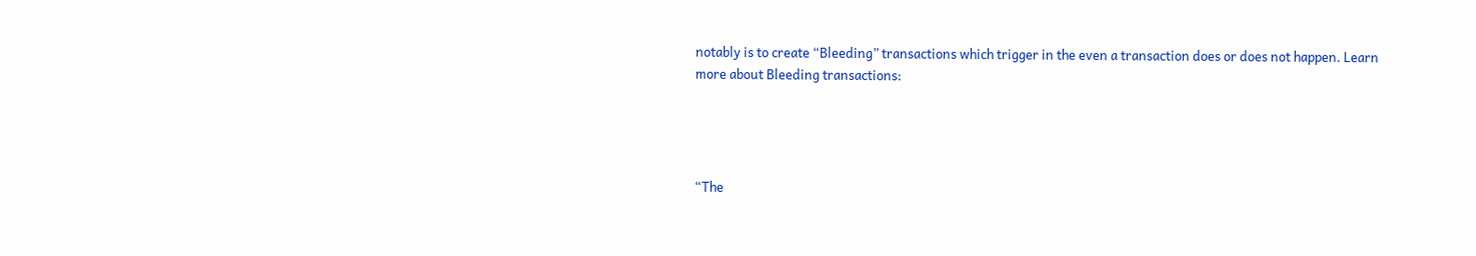notably is to create “Bleeding” transactions which trigger in the even a transaction does or does not happen. Learn more about Bleeding transactions:




“The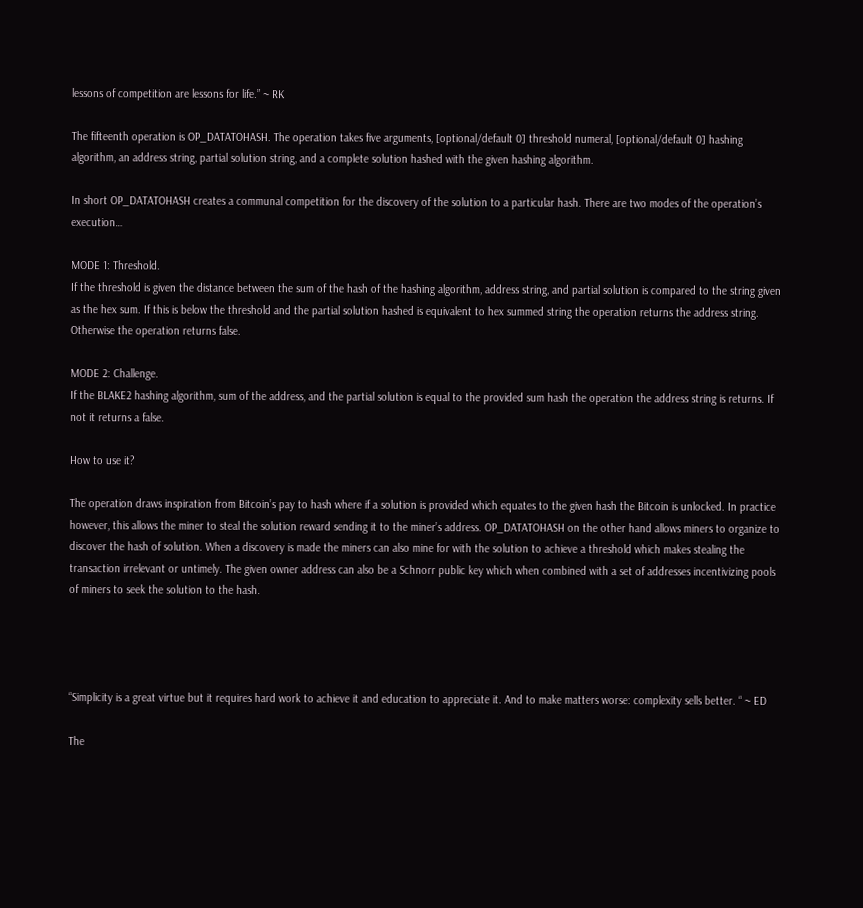lessons of competition are lessons for life.” ~ RK

The fifteenth operation is OP_DATATOHASH. The operation takes five arguments, [optional/default 0] threshold numeral, [optional/default 0] hashing algorithm, an address string, partial solution string, and a complete solution hashed with the given hashing algorithm.

In short OP_DATATOHASH creates a communal competition for the discovery of the solution to a particular hash. There are two modes of the operation’s execution…

MODE 1: Threshold.
If the threshold is given the distance between the sum of the hash of the hashing algorithm, address string, and partial solution is compared to the string given as the hex sum. If this is below the threshold and the partial solution hashed is equivalent to hex summed string the operation returns the address string. Otherwise the operation returns false.

MODE 2: Challenge.
If the BLAKE2 hashing algorithm, sum of the address, and the partial solution is equal to the provided sum hash the operation the address string is returns. If not it returns a false.

How to use it?

The operation draws inspiration from Bitcoin’s pay to hash where if a solution is provided which equates to the given hash the Bitcoin is unlocked. In practice however, this allows the miner to steal the solution reward sending it to the miner’s address. OP_DATATOHASH on the other hand allows miners to organize to discover the hash of solution. When a discovery is made the miners can also mine for with the solution to achieve a threshold which makes stealing the transaction irrelevant or untimely. The given owner address can also be a Schnorr public key which when combined with a set of addresses incentivizing pools of miners to seek the solution to the hash.




“Simplicity is a great virtue but it requires hard work to achieve it and education to appreciate it. And to make matters worse: complexity sells better. “ ~ ED

The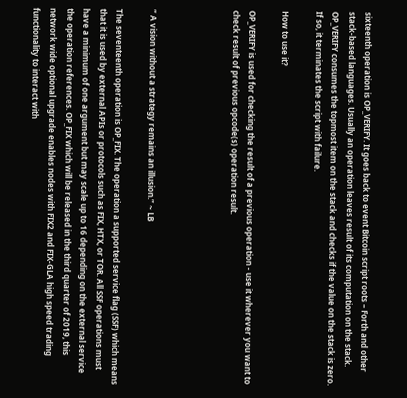sixteenth operation is OP_VERIFY. It goes back to event Bitcoin script roots – Forth and other stack-based languages. Usually an operation leaves result of its computation on the stack. OP_VERIFY consumes the topmost item on the stack and checks if the value on the stack is zero. If so, it terminates the script with failure.

How to use it?

OP_VERIFY is used for checking the result of a previous operation - use it wherever you want to check result of previous opcode(s) operation result.




“ A vision without a strategy remains an illusion.” ~ LB

The seventeenth operation is OP_FIX. The operation a supported service flag (SSF) which means that it is used by external APIs or protocols such as FIX, HTX, or TOR. All SSF operations must have a minimum of one argument but may scale up to 16 depending on the external service the operation references. OP_FIX which will be released in the third quarter of 2019, this network wide optional upgrade enables nodes with FIX2 and FIX-GLA high speed trading functionality to interact with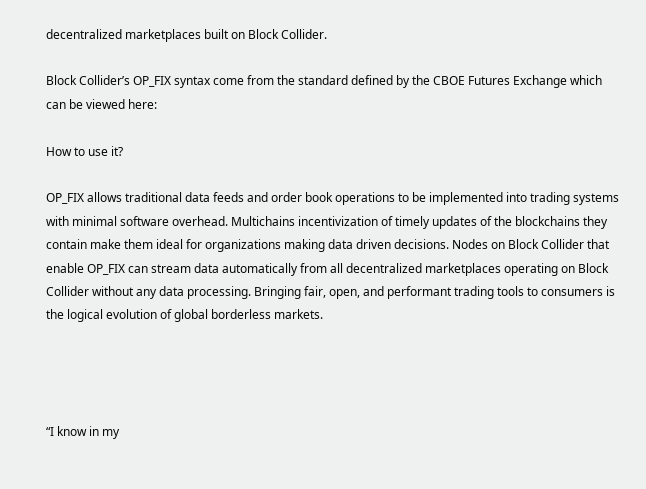decentralized marketplaces built on Block Collider.

Block Collider’s OP_FIX syntax come from the standard defined by the CBOE Futures Exchange which can be viewed here:

How to use it?

OP_FIX allows traditional data feeds and order book operations to be implemented into trading systems with minimal software overhead. Multichains incentivization of timely updates of the blockchains they contain make them ideal for organizations making data driven decisions. Nodes on Block Collider that enable OP_FIX can stream data automatically from all decentralized marketplaces operating on Block Collider without any data processing. Bringing fair, open, and performant trading tools to consumers is the logical evolution of global borderless markets.




“I know in my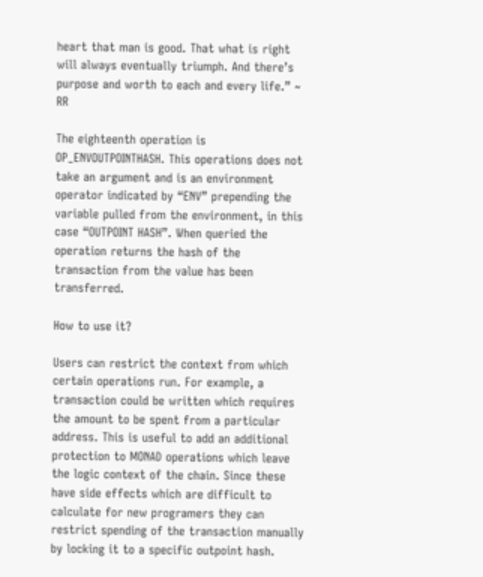heart that man is good. That what is right will always eventually triumph. And there’s purpose and worth to each and every life.” ~ RR

The eighteenth operation is OP_ENVOUTPOINTHASH. This operations does not take an argument and is an environment operator indicated by “ENV” prepending the variable pulled from the environment, in this case “OUTPOINT HASH”. When queried the operation returns the hash of the transaction from the value has been transferred.

How to use it?

Users can restrict the context from which certain operations run. For example, a transaction could be written which requires the amount to be spent from a particular address. This is useful to add an additional protection to MONAD operations which leave the logic context of the chain. Since these have side effects which are difficult to calculate for new programers they can restrict spending of the transaction manually by locking it to a specific outpoint hash.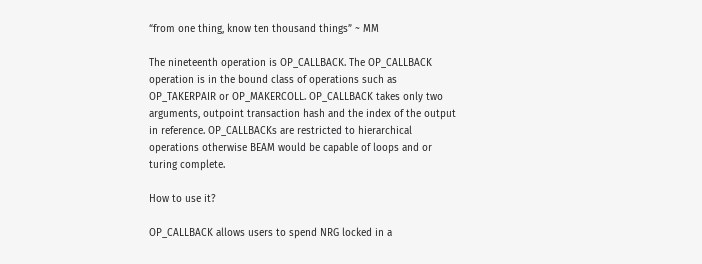“from one thing, know ten thousand things” ~ MM

The nineteenth operation is OP_CALLBACK. The OP_CALLBACK operation is in the bound class of operations such as OP_TAKERPAIR or OP_MAKERCOLL. OP_CALLBACK takes only two arguments, outpoint transaction hash and the index of the output in reference. OP_CALLBACKs are restricted to hierarchical operations otherwise BEAM would be capable of loops and or turing complete.

How to use it?

OP_CALLBACK allows users to spend NRG locked in a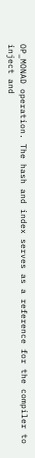OP_MONAD operation. The hash and index serves as a reference for the compiler to inject and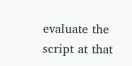evaluate the script at that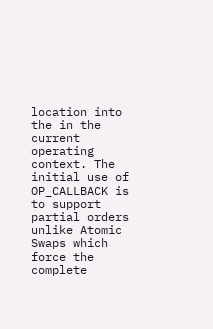location into the in the current operating context. The initial use of OP_CALLBACK is to support partial orders unlike Atomic Swaps which force the complete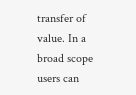transfer of value. In a broad scope users can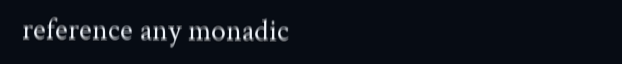reference any monadic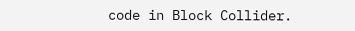code in Block Collider.